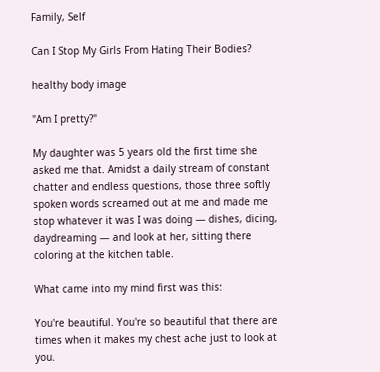Family, Self

Can I Stop My Girls From Hating Their Bodies?

healthy body image

"Am I pretty?"

My daughter was 5 years old the first time she asked me that. Amidst a daily stream of constant chatter and endless questions, those three softly spoken words screamed out at me and made me stop whatever it was I was doing — dishes, dicing, daydreaming — and look at her, sitting there coloring at the kitchen table.

What came into my mind first was this:

You're beautiful. You're so beautiful that there are times when it makes my chest ache just to look at you.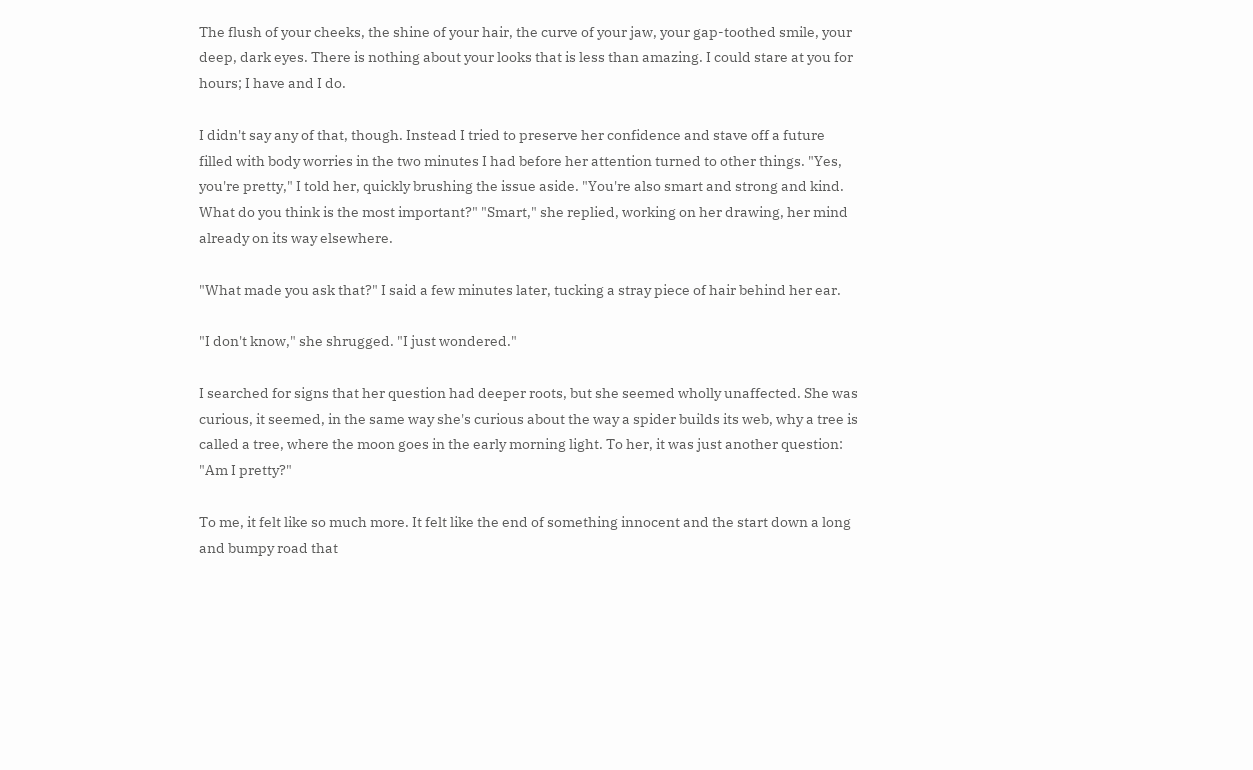The flush of your cheeks, the shine of your hair, the curve of your jaw, your gap-toothed smile, your deep, dark eyes. There is nothing about your looks that is less than amazing. I could stare at you for hours; I have and I do.

I didn't say any of that, though. Instead I tried to preserve her confidence and stave off a future filled with body worries in the two minutes I had before her attention turned to other things. "Yes, you're pretty," I told her, quickly brushing the issue aside. "You're also smart and strong and kind. What do you think is the most important?" "Smart," she replied, working on her drawing, her mind already on its way elsewhere.

"What made you ask that?" I said a few minutes later, tucking a stray piece of hair behind her ear.

"I don't know," she shrugged. "I just wondered."

I searched for signs that her question had deeper roots, but she seemed wholly unaffected. She was curious, it seemed, in the same way she's curious about the way a spider builds its web, why a tree is called a tree, where the moon goes in the early morning light. To her, it was just another question: "Am I pretty?"

To me, it felt like so much more. It felt like the end of something innocent and the start down a long and bumpy road that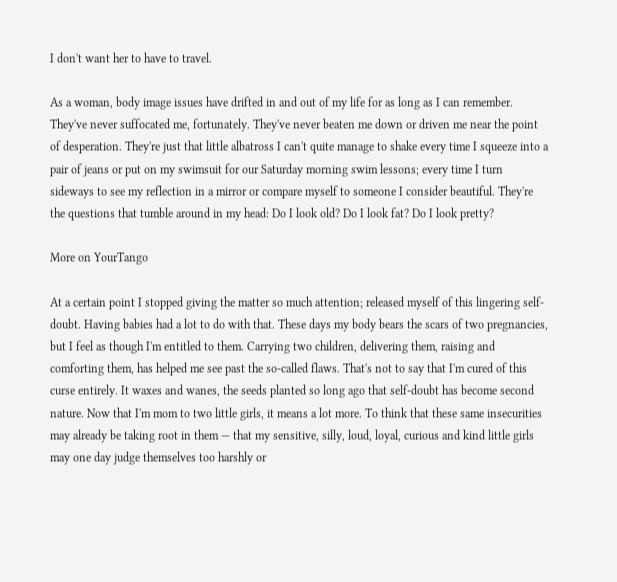I don't want her to have to travel.

As a woman, body image issues have drifted in and out of my life for as long as I can remember. They've never suffocated me, fortunately. They've never beaten me down or driven me near the point of desperation. They're just that little albatross I can't quite manage to shake every time I squeeze into a pair of jeans or put on my swimsuit for our Saturday morning swim lessons; every time I turn sideways to see my reflection in a mirror or compare myself to someone I consider beautiful. They're the questions that tumble around in my head: Do I look old? Do I look fat? Do I look pretty?

More on YourTango

At a certain point I stopped giving the matter so much attention; released myself of this lingering self-doubt. Having babies had a lot to do with that. These days my body bears the scars of two pregnancies, but I feel as though I'm entitled to them. Carrying two children, delivering them, raising and comforting them, has helped me see past the so-called flaws. That's not to say that I'm cured of this curse entirely. It waxes and wanes, the seeds planted so long ago that self-doubt has become second nature. Now that I'm mom to two little girls, it means a lot more. To think that these same insecurities may already be taking root in them — that my sensitive, silly, loud, loyal, curious and kind little girls may one day judge themselves too harshly or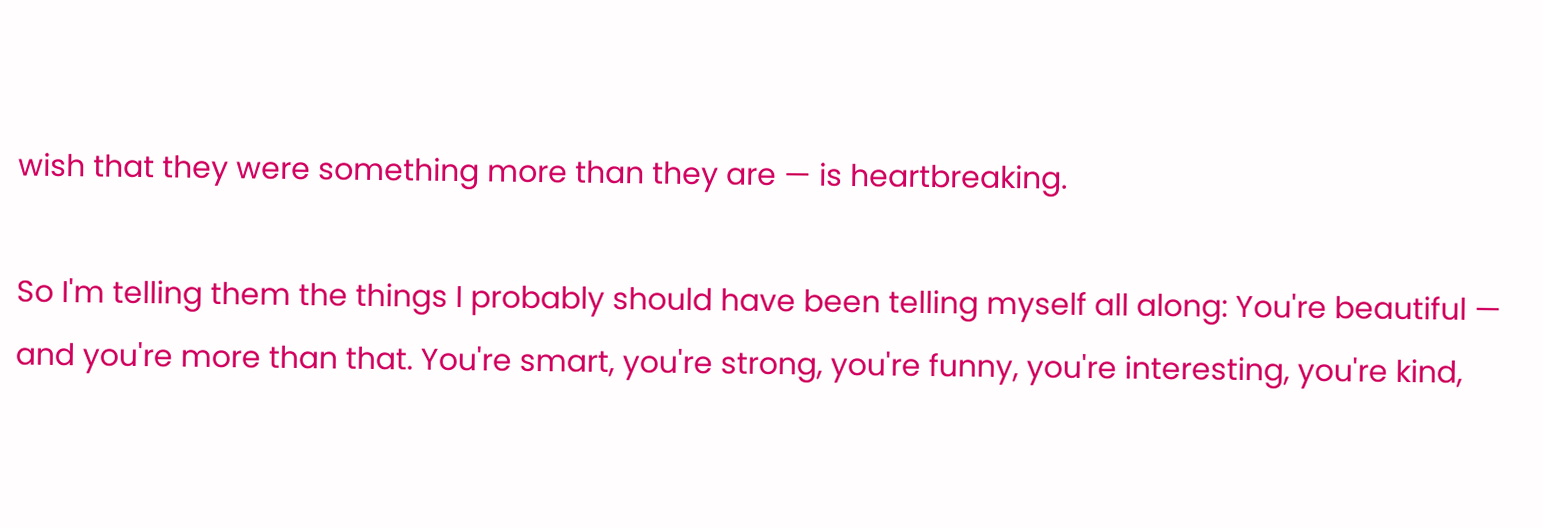wish that they were something more than they are — is heartbreaking.

So I'm telling them the things I probably should have been telling myself all along: You're beautiful — and you're more than that. You're smart, you're strong, you're funny, you're interesting, you're kind,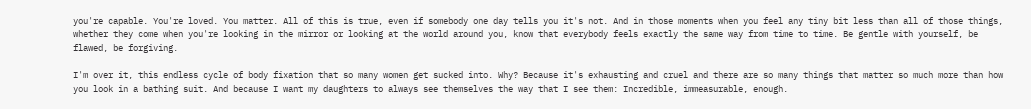you're capable. You're loved. You matter. All of this is true, even if somebody one day tells you it's not. And in those moments when you feel any tiny bit less than all of those things, whether they come when you're looking in the mirror or looking at the world around you, know that everybody feels exactly the same way from time to time. Be gentle with yourself, be flawed, be forgiving.

I'm over it, this endless cycle of body fixation that so many women get sucked into. Why? Because it's exhausting and cruel and there are so many things that matter so much more than how you look in a bathing suit. And because I want my daughters to always see themselves the way that I see them: Incredible, immeasurable, enough.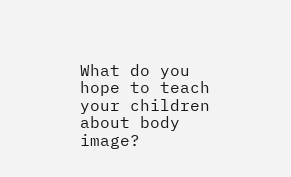What do you hope to teach your children about body image?